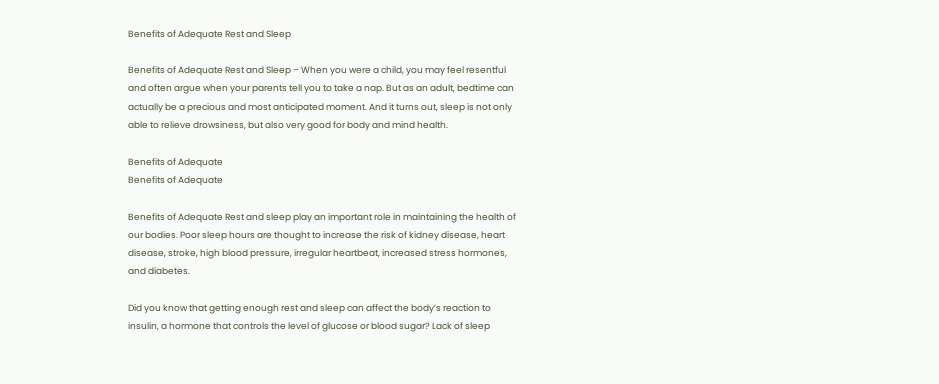Benefits of Adequate Rest and Sleep

Benefits of Adequate Rest and Sleep – When you were a child, you may feel resentful and often argue when your parents tell you to take a nap. But as an adult, bedtime can actually be a precious and most anticipated moment. And it turns out, sleep is not only able to relieve drowsiness, but also very good for body and mind health.

Benefits of Adequate
Benefits of Adequate

Benefits of Adequate Rest and sleep play an important role in maintaining the health of our bodies. Poor sleep hours are thought to increase the risk of kidney disease, heart disease, stroke, high blood pressure, irregular heartbeat, increased stress hormones, and diabetes.

Did you know that getting enough rest and sleep can affect the body’s reaction to insulin, a hormone that controls the level of glucose or blood sugar? Lack of sleep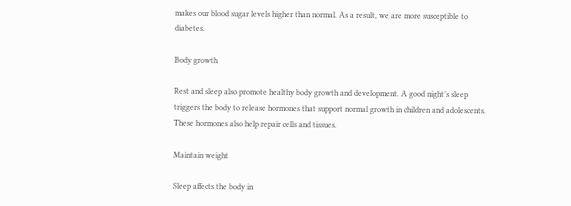makes our blood sugar levels higher than normal. As a result, we are more susceptible to diabetes.

Body growth

Rest and sleep also promote healthy body growth and development. A good night’s sleep triggers the body to release hormones that support normal growth in children and adolescents. These hormones also help repair cells and tissues.

Maintain weight

Sleep affects the body in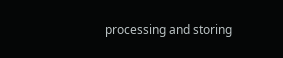processing and storing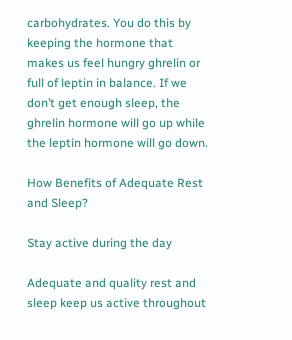carbohydrates. You do this by keeping the hormone that makes us feel hungry ghrelin or full of leptin in balance. If we don’t get enough sleep, the ghrelin hormone will go up while the leptin hormone will go down.

How Benefits of Adequate Rest and Sleep?

Stay active during the day

Adequate and quality rest and sleep keep us active throughout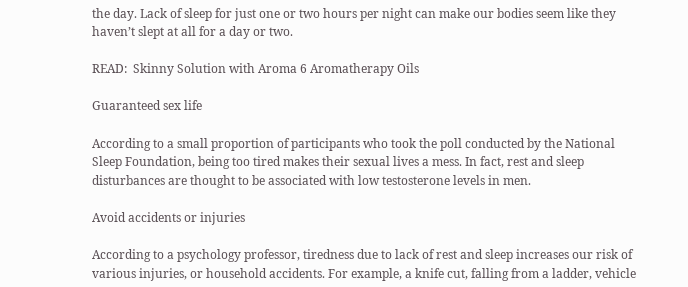the day. Lack of sleep for just one or two hours per night can make our bodies seem like they haven’t slept at all for a day or two.

READ:  Skinny Solution with Aroma 6 Aromatherapy Oils

Guaranteed sex life

According to a small proportion of participants who took the poll conducted by the National Sleep Foundation, being too tired makes their sexual lives a mess. In fact, rest and sleep disturbances are thought to be associated with low testosterone levels in men.

Avoid accidents or injuries

According to a psychology professor, tiredness due to lack of rest and sleep increases our risk of various injuries, or household accidents. For example, a knife cut, falling from a ladder, vehicle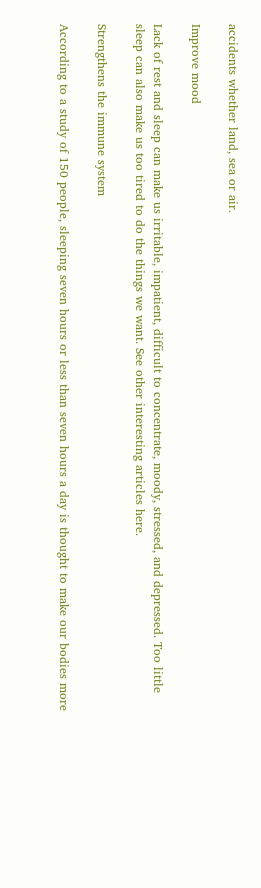accidents whether land, sea or air.

Improve mood

Lack of rest and sleep can make us irritable, impatient, difficult to concentrate, moody, stressed, and depressed. Too little sleep can also make us too tired to do the things we want. See other interesting articles here.

Strengthens the immune system

According to a study of 150 people, sleeping seven hours or less than seven hours a day is thought to make our bodies more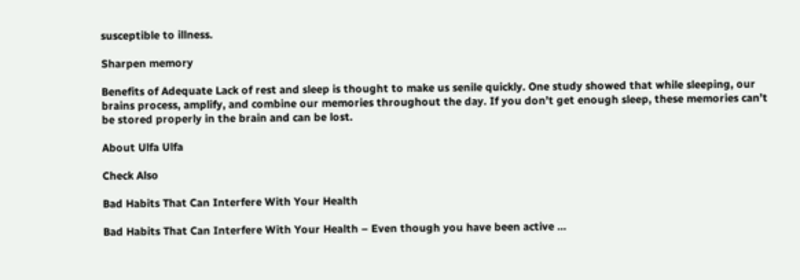susceptible to illness.

Sharpen memory

Benefits of Adequate Lack of rest and sleep is thought to make us senile quickly. One study showed that while sleeping, our brains process, amplify, and combine our memories throughout the day. If you don’t get enough sleep, these memories can’t be stored properly in the brain and can be lost.

About Ulfa Ulfa

Check Also

Bad Habits That Can Interfere With Your Health

Bad Habits That Can Interfere With Your Health – Even though you have been active …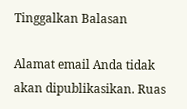Tinggalkan Balasan

Alamat email Anda tidak akan dipublikasikan. Ruas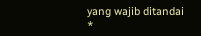yang wajib ditandai *